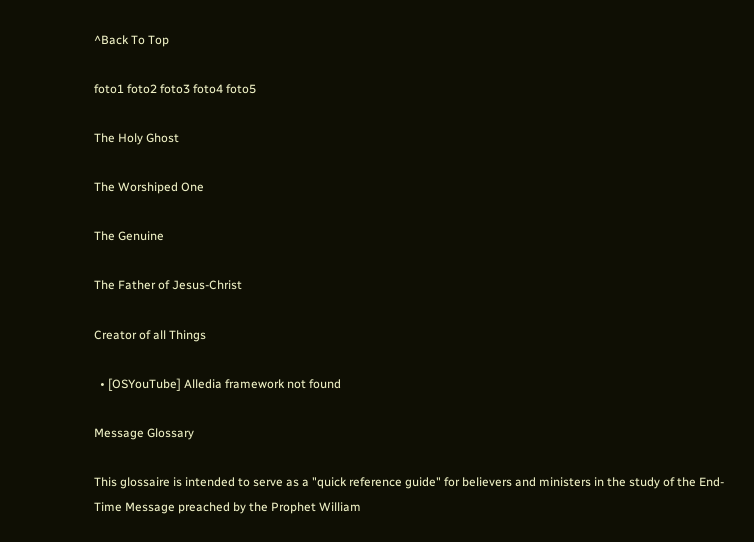^Back To Top

foto1 foto2 foto3 foto4 foto5

The Holy Ghost

The Worshiped One

The Genuine

The Father of Jesus-Christ

Creator of all Things

  • [OSYouTube] Alledia framework not found

Message Glossary

This glossaire is intended to serve as a "quick reference guide" for believers and ministers in the study of the End-Time Message preached by the Prophet William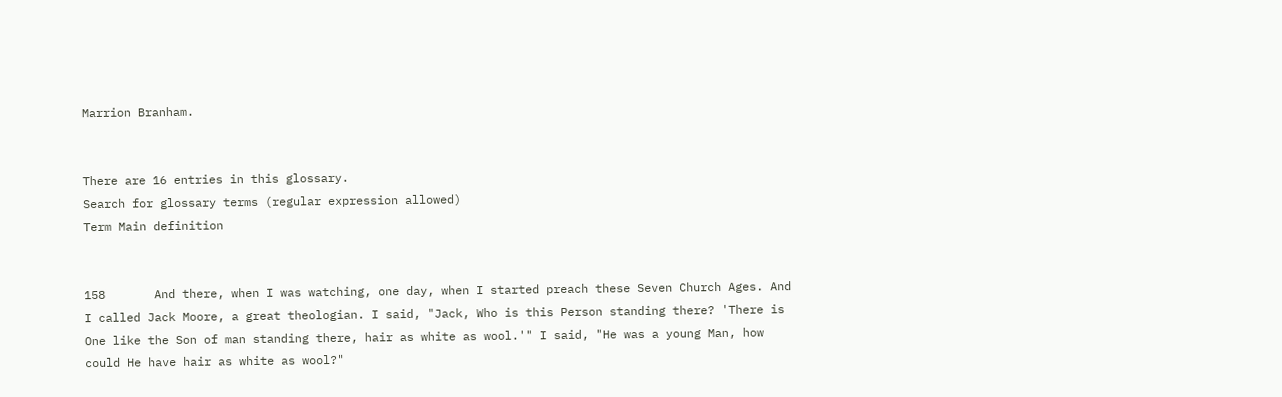Marrion Branham.


There are 16 entries in this glossary.
Search for glossary terms (regular expression allowed)
Term Main definition


158       And there, when I was watching, one day, when I started preach these Seven Church Ages. And I called Jack Moore, a great theologian. I said, "Jack, Who is this Person standing there? 'There is One like the Son of man standing there, hair as white as wool.'" I said, "He was a young Man, how could He have hair as white as wool?"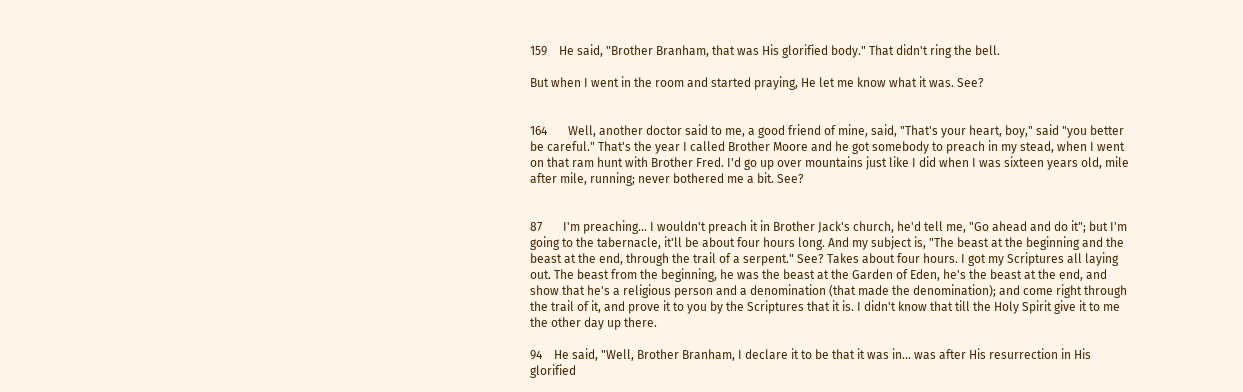159    He said, "Brother Branham, that was His glorified body." That didn't ring the bell.

But when I went in the room and started praying, He let me know what it was. See?


164       Well, another doctor said to me, a good friend of mine, said, "That's your heart, boy," said "you better be careful." That's the year I called Brother Moore and he got somebody to preach in my stead, when I went on that ram hunt with Brother Fred. I'd go up over mountains just like I did when I was sixteen years old, mile after mile, running; never bothered me a bit. See?


87       I'm preaching... I wouldn't preach it in Brother Jack's church, he'd tell me, "Go ahead and do it"; but I'm going to the tabernacle, it'll be about four hours long. And my subject is, "The beast at the beginning and the beast at the end, through the trail of a serpent." See? Takes about four hours. I got my Scriptures all laying out. The beast from the beginning, he was the beast at the Garden of Eden, he's the beast at the end, and show that he's a religious person and a denomination (that made the denomination); and come right through the trail of it, and prove it to you by the Scriptures that it is. I didn't know that till the Holy Spirit give it to me the other day up there.

94    He said, "Well, Brother Branham, I declare it to be that it was in... was after His resurrection in His glorified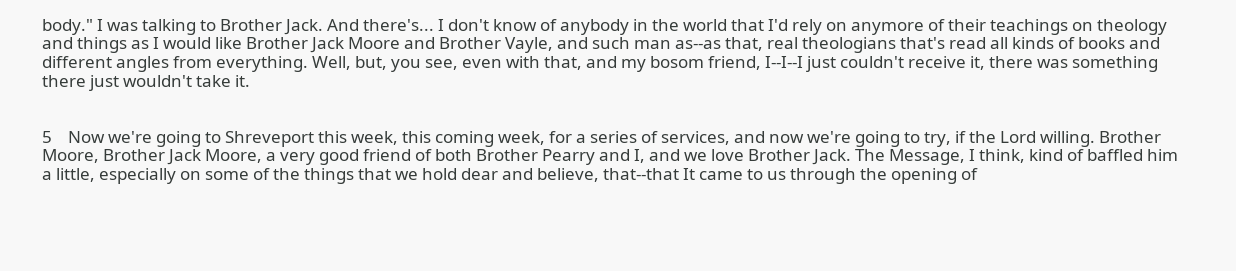body." I was talking to Brother Jack. And there's... I don't know of anybody in the world that I'd rely on anymore of their teachings on theology and things as I would like Brother Jack Moore and Brother Vayle, and such man as--as that, real theologians that's read all kinds of books and different angles from everything. Well, but, you see, even with that, and my bosom friend, I--I--I just couldn't receive it, there was something there just wouldn't take it.


5    Now we're going to Shreveport this week, this coming week, for a series of services, and now we're going to try, if the Lord willing. Brother Moore, Brother Jack Moore, a very good friend of both Brother Pearry and I, and we love Brother Jack. The Message, I think, kind of baffled him a little, especially on some of the things that we hold dear and believe, that--that It came to us through the opening of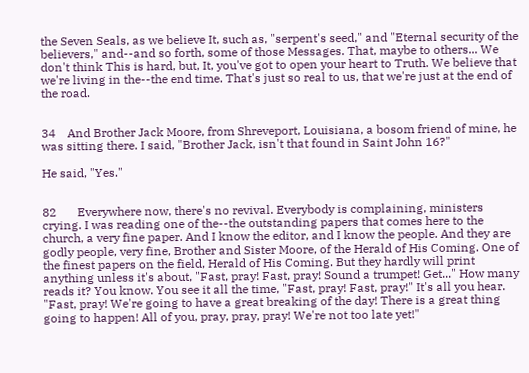the Seven Seals, as we believe It, such as, "serpent's seed," and "Eternal security of the believers," and--and so forth, some of those Messages. That, maybe to others... We don't think This is hard, but, It, you've got to open your heart to Truth. We believe that we're living in the--the end time. That's just so real to us, that we're just at the end of the road.


34    And Brother Jack Moore, from Shreveport, Louisiana, a bosom friend of mine, he was sitting there. I said, "Brother Jack, isn't that found in Saint John 16?"

He said, "Yes."


82       Everywhere now, there's no revival. Everybody is complaining, ministers crying. I was reading one of the--the outstanding papers that comes here to the church, a very fine paper. And I know the editor, and I know the people. And they are godly people, very fine, Brother and Sister Moore, of the Herald of His Coming. One of the finest papers on the field, Herald of His Coming. But they hardly will print anything unless it's about, "Fast, pray! Fast, pray! Sound a trumpet! Get..." How many reads it? You know. You see it all the time, "Fast, pray! Fast, pray!" It's all you hear. "Fast, pray! We're going to have a great breaking of the day! There is a great thing going to happen! All of you, pray, pray, pray! We're not too late yet!"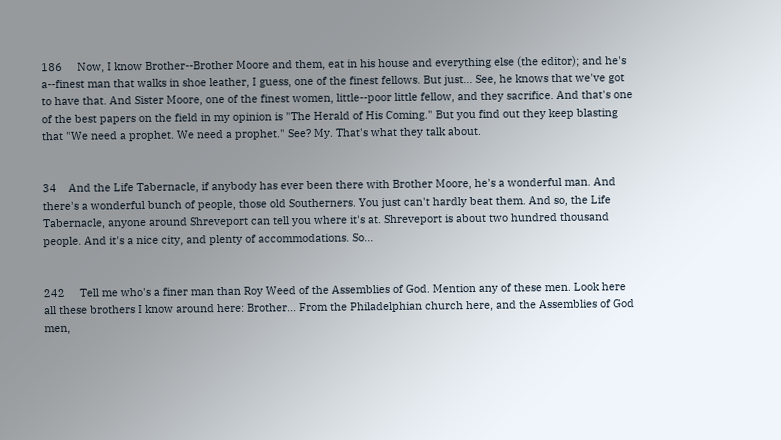186     Now, I know Brother--Brother Moore and them, eat in his house and everything else (the editor); and he's a--finest man that walks in shoe leather, I guess, one of the finest fellows. But just... See, he knows that we've got to have that. And Sister Moore, one of the finest women, little--poor little fellow, and they sacrifice. And that's one of the best papers on the field in my opinion is "The Herald of His Coming." But you find out they keep blasting that "We need a prophet. We need a prophet." See? My. That's what they talk about.


34    And the Life Tabernacle, if anybody has ever been there with Brother Moore, he's a wonderful man. And there's a wonderful bunch of people, those old Southerners. You just can't hardly beat them. And so, the Life Tabernacle, anyone around Shreveport can tell you where it's at. Shreveport is about two hundred thousand people. And it's a nice city, and plenty of accommodations. So...


242     Tell me who's a finer man than Roy Weed of the Assemblies of God. Mention any of these men. Look here all these brothers I know around here: Brother... From the Philadelphian church here, and the Assemblies of God men,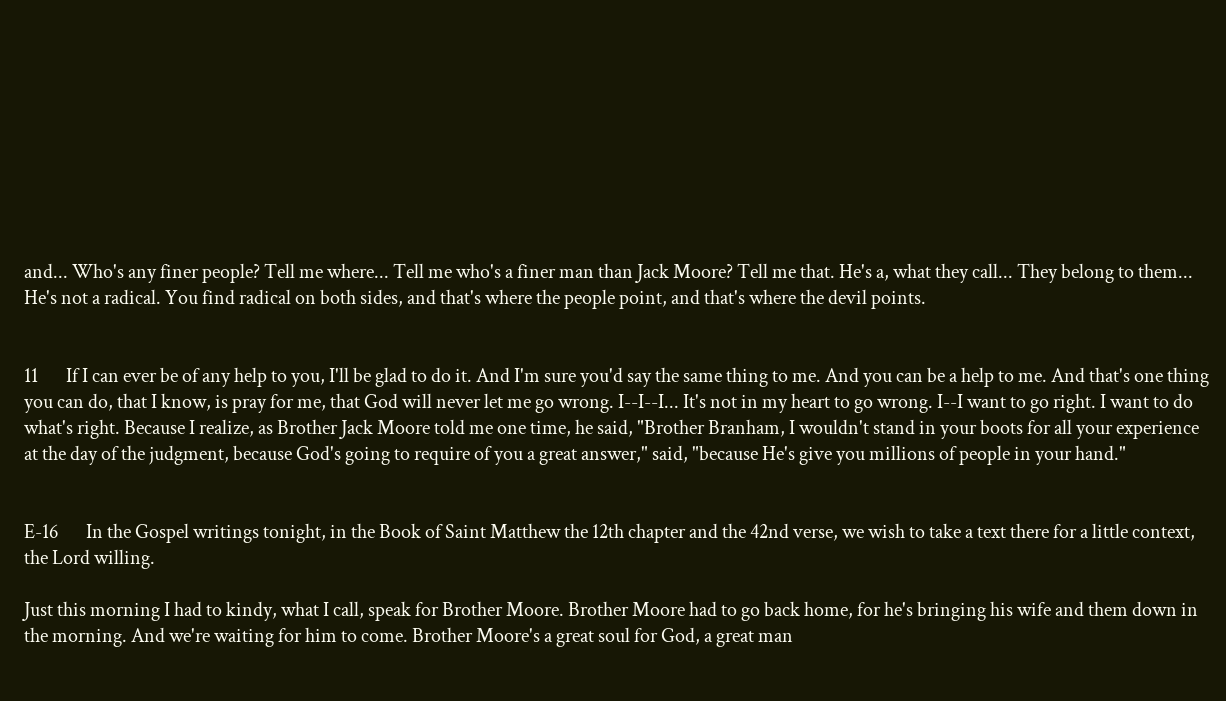and... Who's any finer people? Tell me where... Tell me who's a finer man than Jack Moore? Tell me that. He's a, what they call... They belong to them... He's not a radical. You find radical on both sides, and that's where the people point, and that's where the devil points.


11       If I can ever be of any help to you, I'll be glad to do it. And I'm sure you'd say the same thing to me. And you can be a help to me. And that's one thing you can do, that I know, is pray for me, that God will never let me go wrong. I--I--I... It's not in my heart to go wrong. I--I want to go right. I want to do what's right. Because I realize, as Brother Jack Moore told me one time, he said, "Brother Branham, I wouldn't stand in your boots for all your experience at the day of the judgment, because God's going to require of you a great answer," said, "because He's give you millions of people in your hand."


E-16       In the Gospel writings tonight, in the Book of Saint Matthew the 12th chapter and the 42nd verse, we wish to take a text there for a little context, the Lord willing.

Just this morning I had to kindy, what I call, speak for Brother Moore. Brother Moore had to go back home, for he's bringing his wife and them down in the morning. And we're waiting for him to come. Brother Moore's a great soul for God, a great man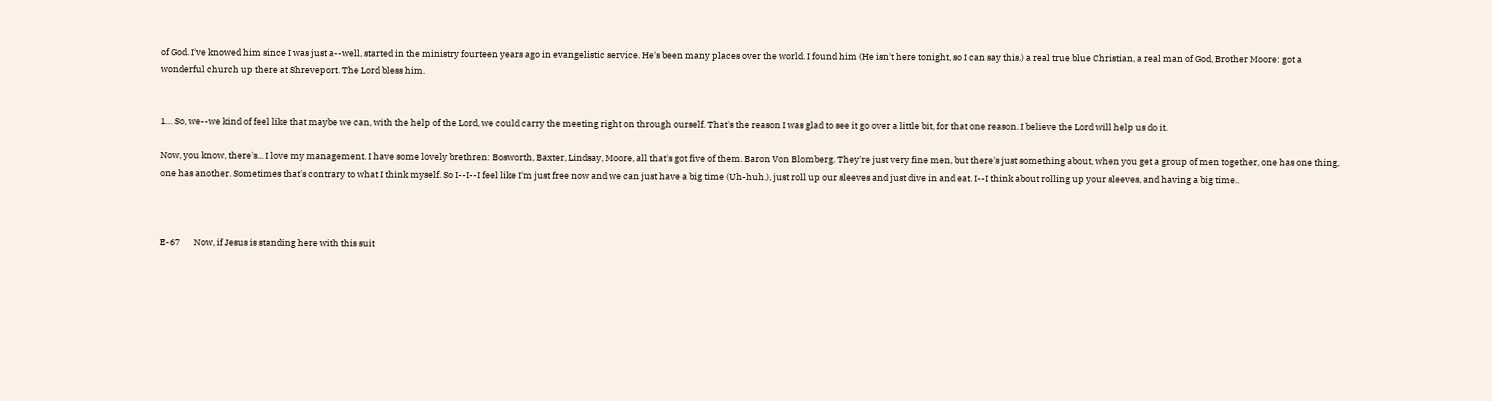of God. I've knowed him since I was just a--well, started in the ministry fourteen years ago in evangelistic service. He's been many places over the world. I found him (He isn't here tonight, so I can say this.) a real true blue Christian, a real man of God, Brother Moore: got a wonderful church up there at Shreveport. The Lord bless him.


1… So, we--we kind of feel like that maybe we can, with the help of the Lord, we could carry the meeting right on through ourself. That's the reason I was glad to see it go over a little bit, for that one reason. I believe the Lord will help us do it.

Now, you know, there's... I love my management. I have some lovely brethren: Bosworth, Baxter, Lindsay, Moore, all that's got five of them. Baron Von Blomberg. They're just very fine men, but there's just something about, when you get a group of men together, one has one thing, one has another. Sometimes that's contrary to what I think myself. So I--I--I feel like I'm just free now and we can just have a big time (Uh-huh.), just roll up our sleeves and just dive in and eat. I--I think about rolling up your sleeves, and having a big time..



E-67       Now, if Jesus is standing here with this suit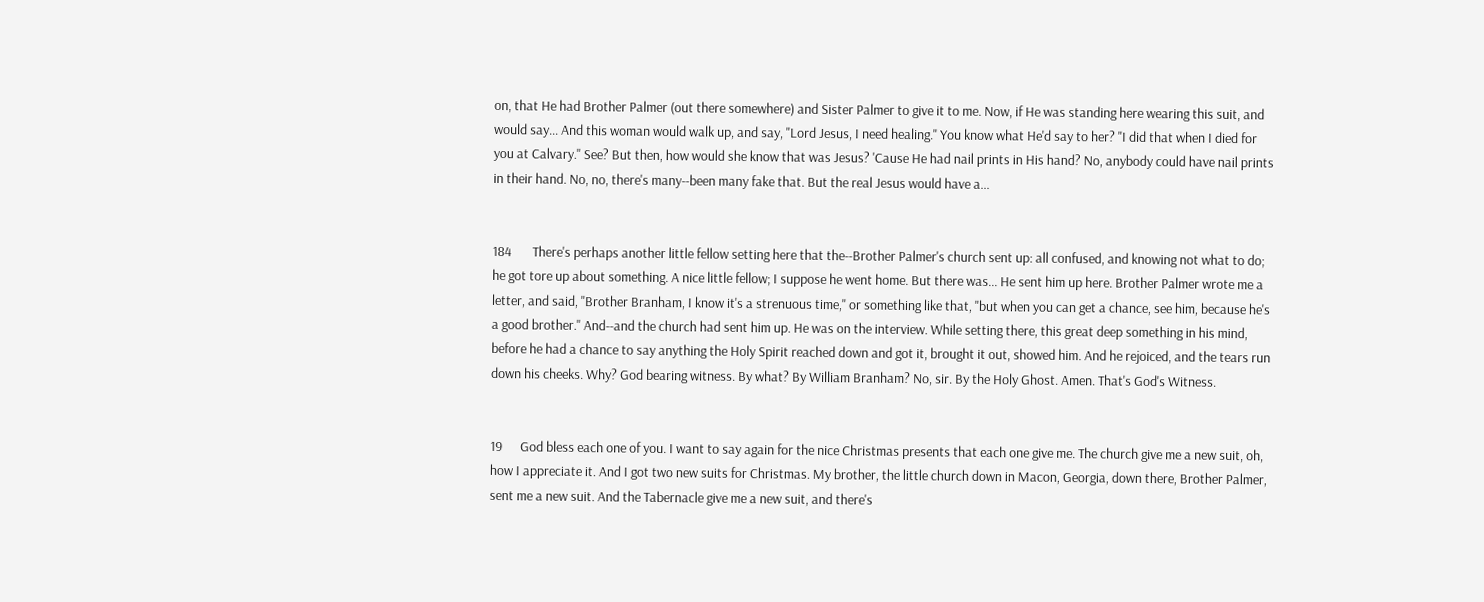on, that He had Brother Palmer (out there somewhere) and Sister Palmer to give it to me. Now, if He was standing here wearing this suit, and would say... And this woman would walk up, and say, "Lord Jesus, I need healing." You know what He'd say to her? "I did that when I died for you at Calvary." See? But then, how would she know that was Jesus? 'Cause He had nail prints in His hand? No, anybody could have nail prints in their hand. No, no, there's many--been many fake that. But the real Jesus would have a...


184       There's perhaps another little fellow setting here that the--Brother Palmer's church sent up: all confused, and knowing not what to do; he got tore up about something. A nice little fellow; I suppose he went home. But there was... He sent him up here. Brother Palmer wrote me a letter, and said, "Brother Branham, I know it's a strenuous time," or something like that, "but when you can get a chance, see him, because he's a good brother." And--and the church had sent him up. He was on the interview. While setting there, this great deep something in his mind, before he had a chance to say anything the Holy Spirit reached down and got it, brought it out, showed him. And he rejoiced, and the tears run down his cheeks. Why? God bearing witness. By what? By William Branham? No, sir. By the Holy Ghost. Amen. That's God's Witness.


19      God bless each one of you. I want to say again for the nice Christmas presents that each one give me. The church give me a new suit, oh, how I appreciate it. And I got two new suits for Christmas. My brother, the little church down in Macon, Georgia, down there, Brother Palmer, sent me a new suit. And the Tabernacle give me a new suit, and there's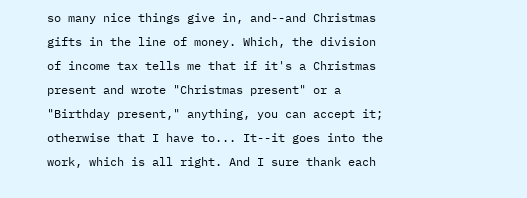so many nice things give in, and--and Christmas gifts in the line of money. Which, the division of income tax tells me that if it's a Christmas present and wrote "Christmas present" or a "Birthday present," anything, you can accept it; otherwise that I have to... It--it goes into the work, which is all right. And I sure thank each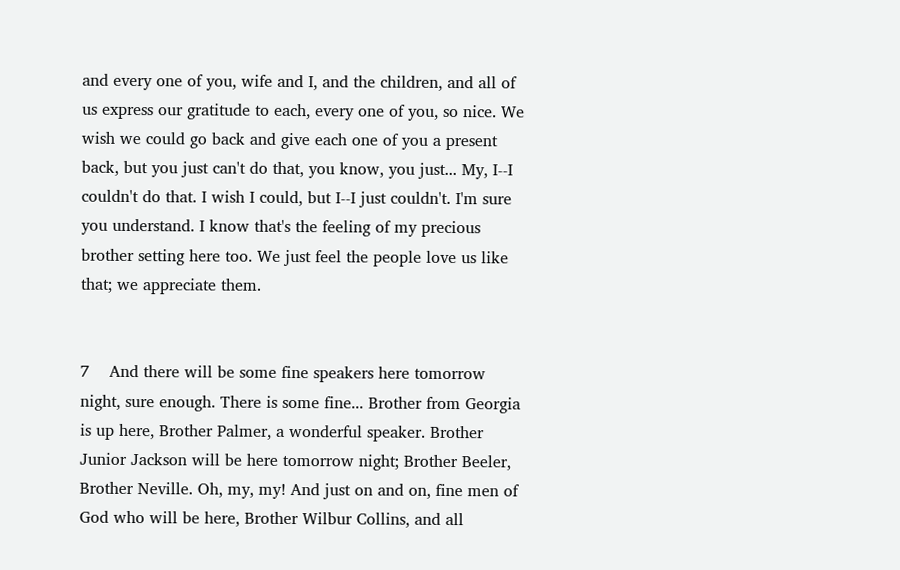and every one of you, wife and I, and the children, and all of us express our gratitude to each, every one of you, so nice. We wish we could go back and give each one of you a present back, but you just can't do that, you know, you just... My, I--I couldn't do that. I wish I could, but I--I just couldn't. I'm sure you understand. I know that's the feeling of my precious brother setting here too. We just feel the people love us like that; we appreciate them.


7    And there will be some fine speakers here tomorrow night, sure enough. There is some fine... Brother from Georgia is up here, Brother Palmer, a wonderful speaker. Brother Junior Jackson will be here tomorrow night; Brother Beeler, Brother Neville. Oh, my, my! And just on and on, fine men of God who will be here, Brother Wilbur Collins, and all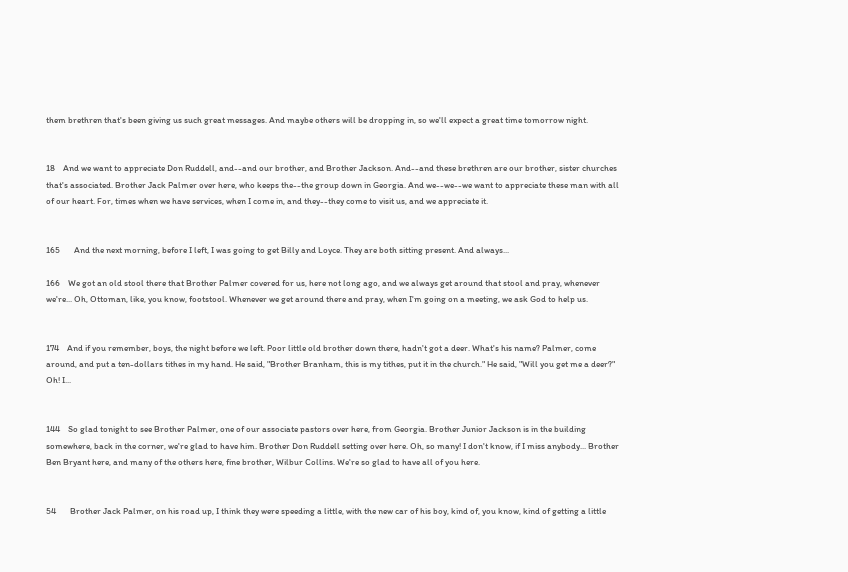them brethren that's been giving us such great messages. And maybe others will be dropping in, so we'll expect a great time tomorrow night.


18    And we want to appreciate Don Ruddell, and--and our brother, and Brother Jackson. And--and these brethren are our brother, sister churches that's associated. Brother Jack Palmer over here, who keeps the--the group down in Georgia. And we--we--we want to appreciate these man with all of our heart. For, times when we have services, when I come in, and they--they come to visit us, and we appreciate it.


165       And the next morning, before I left, I was going to get Billy and Loyce. They are both sitting present. And always...

166    We got an old stool there that Brother Palmer covered for us, here not long ago, and we always get around that stool and pray, whenever we're... Oh, Ottoman, like, you know, footstool. Whenever we get around there and pray, when I'm going on a meeting, we ask God to help us.


174    And if you remember, boys, the night before we left. Poor little old brother down there, hadn't got a deer. What's his name? Palmer, come around, and put a ten-dollars tithes in my hand. He said, "Brother Branham, this is my tithes, put it in the church." He said, "Will you get me a deer?" Oh! I...


144    So glad tonight to see Brother Palmer, one of our associate pastors over here, from Georgia. Brother Junior Jackson is in the building somewhere, back in the corner, we're glad to have him. Brother Don Ruddell setting over here. Oh, so many! I don't know, if I miss anybody... Brother Ben Bryant here, and many of the others here, fine brother, Wilbur Collins. We're so glad to have all of you here.


54       Brother Jack Palmer, on his road up, I think they were speeding a little, with the new car of his boy, kind of, you know, kind of getting a little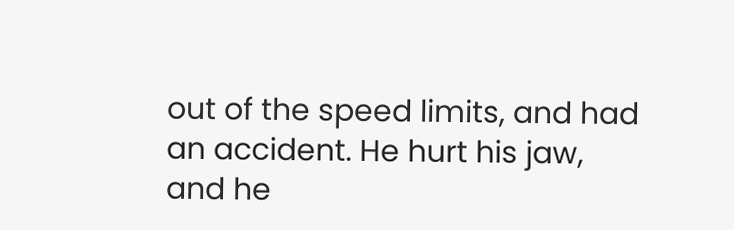out of the speed limits, and had an accident. He hurt his jaw, and he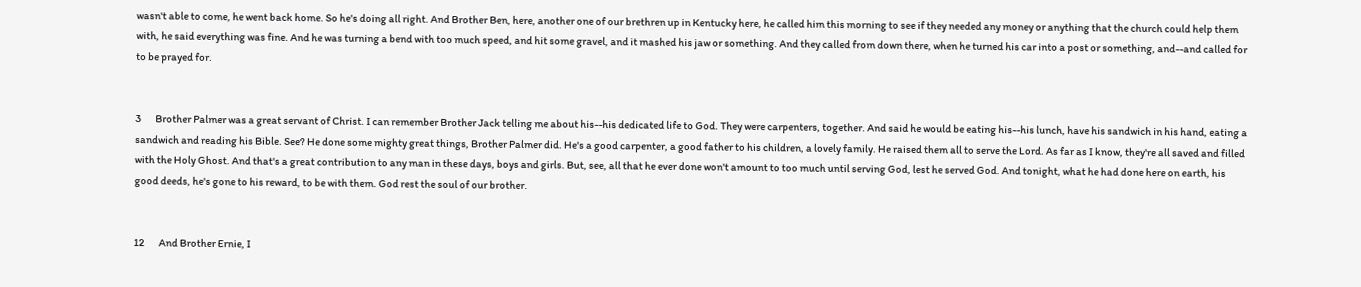wasn't able to come, he went back home. So he's doing all right. And Brother Ben, here, another one of our brethren up in Kentucky here, he called him this morning to see if they needed any money or anything that the church could help them with, he said everything was fine. And he was turning a bend with too much speed, and hit some gravel, and it mashed his jaw or something. And they called from down there, when he turned his car into a post or something, and--and called for to be prayed for.


3       Brother Palmer was a great servant of Christ. I can remember Brother Jack telling me about his--his dedicated life to God. They were carpenters, together. And said he would be eating his--his lunch, have his sandwich in his hand, eating a sandwich and reading his Bible. See? He done some mighty great things, Brother Palmer did. He's a good carpenter, a good father to his children, a lovely family. He raised them all to serve the Lord. As far as I know, they're all saved and filled with the Holy Ghost. And that's a great contribution to any man in these days, boys and girls. But, see, all that he ever done won't amount to too much until serving God, lest he served God. And tonight, what he had done here on earth, his good deeds, he's gone to his reward, to be with them. God rest the soul of our brother.


12       And Brother Ernie, I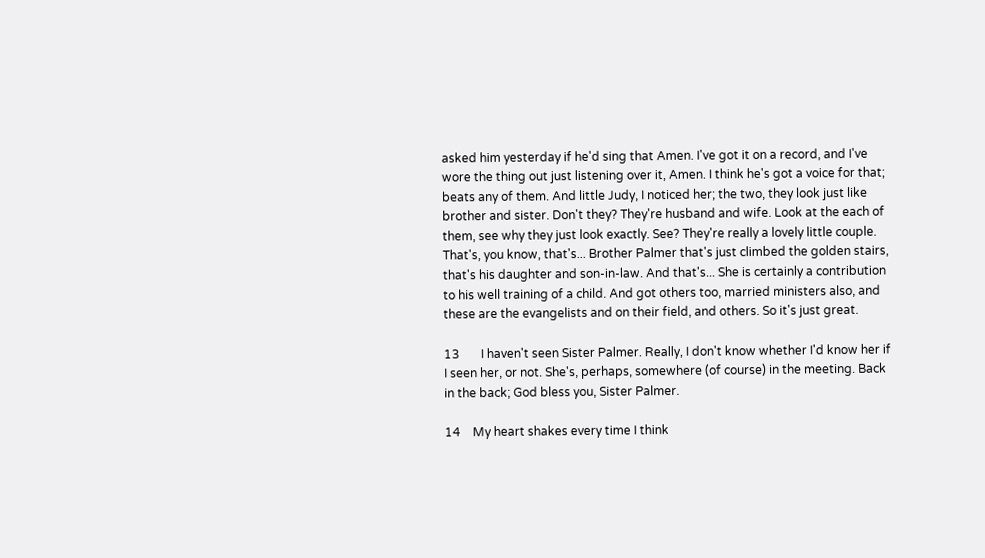asked him yesterday if he'd sing that Amen. I've got it on a record, and I've wore the thing out just listening over it, Amen. I think he's got a voice for that; beats any of them. And little Judy, I noticed her; the two, they look just like brother and sister. Don't they? They're husband and wife. Look at the each of them, see why they just look exactly. See? They're really a lovely little couple. That's, you know, that's... Brother Palmer that's just climbed the golden stairs, that's his daughter and son-in-law. And that's... She is certainly a contribution to his well training of a child. And got others too, married ministers also, and these are the evangelists and on their field, and others. So it's just great.

13       I haven't seen Sister Palmer. Really, I don't know whether I'd know her if I seen her, or not. She's, perhaps, somewhere (of course) in the meeting. Back in the back; God bless you, Sister Palmer.

14    My heart shakes every time I think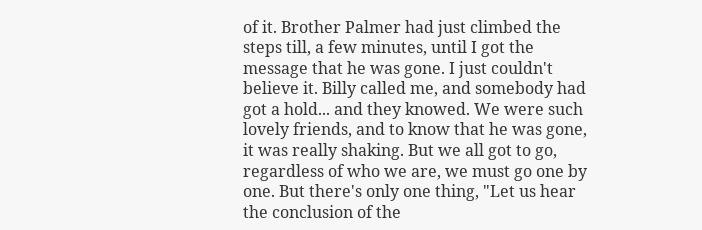of it. Brother Palmer had just climbed the steps till, a few minutes, until I got the message that he was gone. I just couldn't believe it. Billy called me, and somebody had got a hold... and they knowed. We were such lovely friends, and to know that he was gone, it was really shaking. But we all got to go, regardless of who we are, we must go one by one. But there's only one thing, "Let us hear the conclusion of the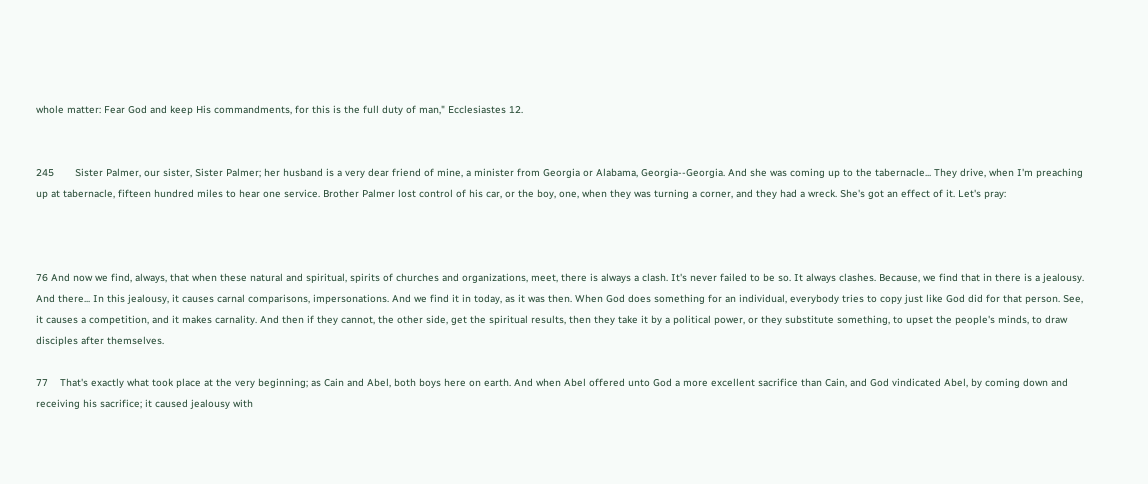whole matter: Fear God and keep His commandments, for this is the full duty of man," Ecclesiastes 12.


245       Sister Palmer, our sister, Sister Palmer; her husband is a very dear friend of mine, a minister from Georgia or Alabama, Georgia--Georgia. And she was coming up to the tabernacle... They drive, when I'm preaching up at tabernacle, fifteen hundred miles to hear one service. Brother Palmer lost control of his car, or the boy, one, when they was turning a corner, and they had a wreck. She's got an effect of it. Let's pray:



76 And now we find, always, that when these natural and spiritual, spirits of churches and organizations, meet, there is always a clash. It's never failed to be so. It always clashes. Because, we find that in there is a jealousy. And there... In this jealousy, it causes carnal comparisons, impersonations. And we find it in today, as it was then. When God does something for an individual, everybody tries to copy just like God did for that person. See, it causes a competition, and it makes carnality. And then if they cannot, the other side, get the spiritual results, then they take it by a political power, or they substitute something, to upset the people's minds, to draw disciples after themselves.

77    That's exactly what took place at the very beginning; as Cain and Abel, both boys here on earth. And when Abel offered unto God a more excellent sacrifice than Cain, and God vindicated Abel, by coming down and receiving his sacrifice; it caused jealousy with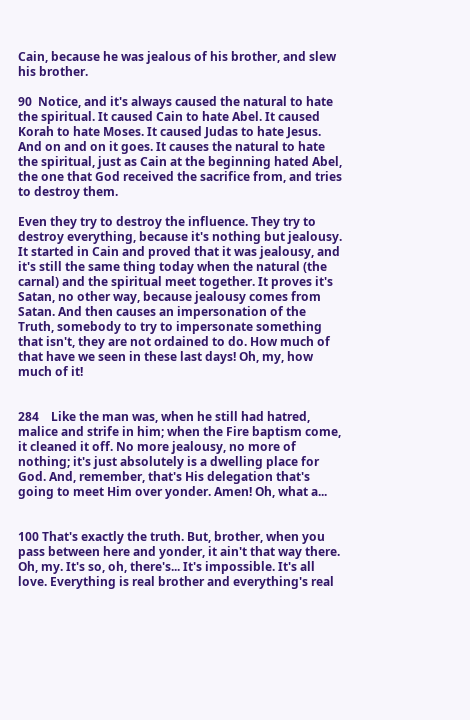Cain, because he was jealous of his brother, and slew his brother.

90  Notice, and it's always caused the natural to hate the spiritual. It caused Cain to hate Abel. It caused Korah to hate Moses. It caused Judas to hate Jesus. And on and on it goes. It causes the natural to hate the spiritual, just as Cain at the beginning hated Abel, the one that God received the sacrifice from, and tries to destroy them.

Even they try to destroy the influence. They try to destroy everything, because it's nothing but jealousy. It started in Cain and proved that it was jealousy, and it's still the same thing today when the natural (the carnal) and the spiritual meet together. It proves it's Satan, no other way, because jealousy comes from Satan. And then causes an impersonation of the Truth, somebody to try to impersonate something that isn't, they are not ordained to do. How much of that have we seen in these last days! Oh, my, how much of it!


284    Like the man was, when he still had hatred, malice and strife in him; when the Fire baptism come, it cleaned it off. No more jealousy, no more of nothing; it's just absolutely is a dwelling place for God. And, remember, that's His delegation that's going to meet Him over yonder. Amen! Oh, what a...


100 That's exactly the truth. But, brother, when you pass between here and yonder, it ain't that way there. Oh, my. It's so, oh, there's... It's impossible. It's all love. Everything is real brother and everything's real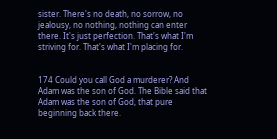sister. There's no death, no sorrow, no jealousy, no nothing, nothing can enter there. It's just perfection. That's what I'm striving for. That's what I'm placing for.


174 Could you call God a murderer? And Adam was the son of God. The Bible said that Adam was the son of God, that pure beginning back there.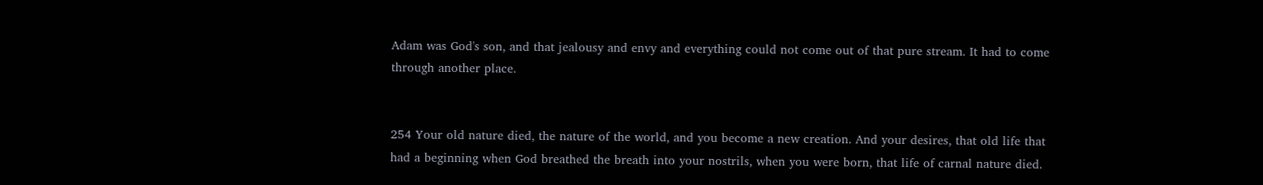Adam was God's son, and that jealousy and envy and everything could not come out of that pure stream. It had to come through another place.


254 Your old nature died, the nature of the world, and you become a new creation. And your desires, that old life that had a beginning when God breathed the breath into your nostrils, when you were born, that life of carnal nature died.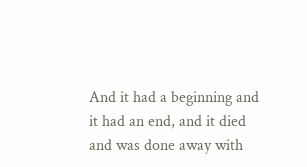And it had a beginning and it had an end, and it died and was done away with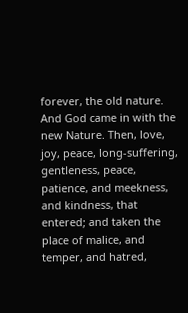forever, the old nature. And God came in with the new Nature. Then, love, joy, peace, long-suffering, gentleness, peace, patience, and meekness, and kindness, that entered; and taken the place of malice, and temper, and hatred,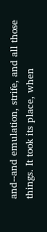and--and emulation, strife, and all those things. It took its place, when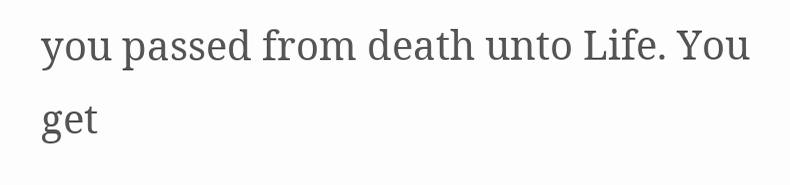you passed from death unto Life. You get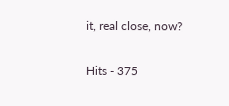it, real close, now?

Hits - 375